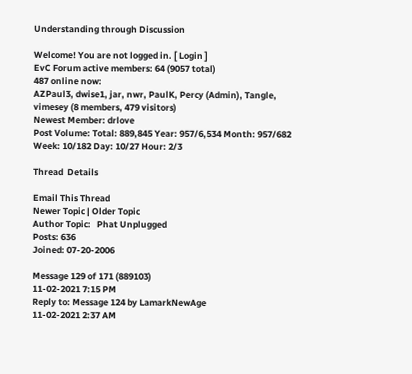Understanding through Discussion

Welcome! You are not logged in. [ Login ]
EvC Forum active members: 64 (9057 total)
487 online now:
AZPaul3, dwise1, jar, nwr, PaulK, Percy (Admin), Tangle, vimesey (8 members, 479 visitors)
Newest Member: drlove
Post Volume: Total: 889,845 Year: 957/6,534 Month: 957/682 Week: 10/182 Day: 10/27 Hour: 2/3

Thread  Details

Email This Thread
Newer Topic | Older Topic
Author Topic:   Phat Unplugged
Posts: 636
Joined: 07-20-2006

Message 129 of 171 (889103)
11-02-2021 7:15 PM
Reply to: Message 124 by LamarkNewAge
11-02-2021 2:37 AM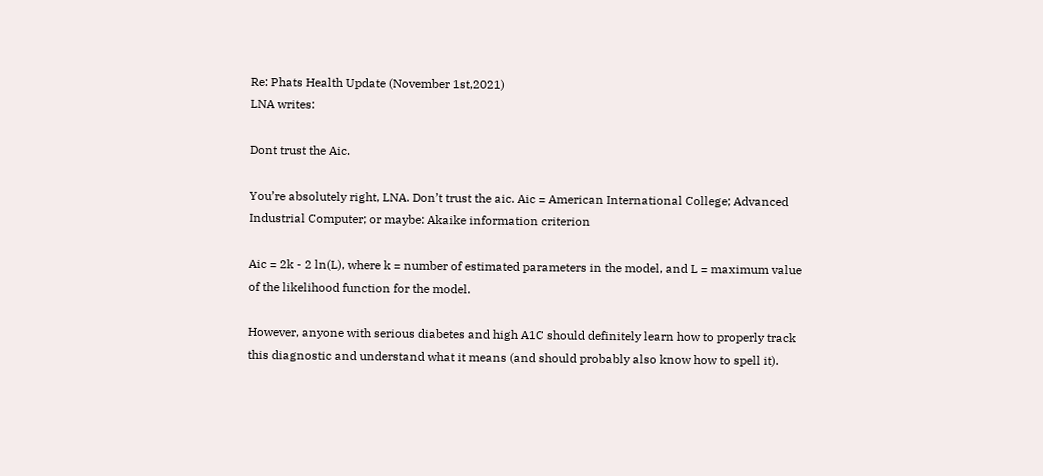Re: Phats Health Update (November 1st,2021)
LNA writes:

Dont trust the Aic.

You’re absolutely right, LNA. Don’t trust the aic. Aic = American International College; Advanced Industrial Computer; or maybe: Akaike information criterion

Aic = 2k - 2 ln(L), where k = number of estimated parameters in the model, and L = maximum value of the likelihood function for the model.

However, anyone with serious diabetes and high A1C should definitely learn how to properly track this diagnostic and understand what it means (and should probably also know how to spell it).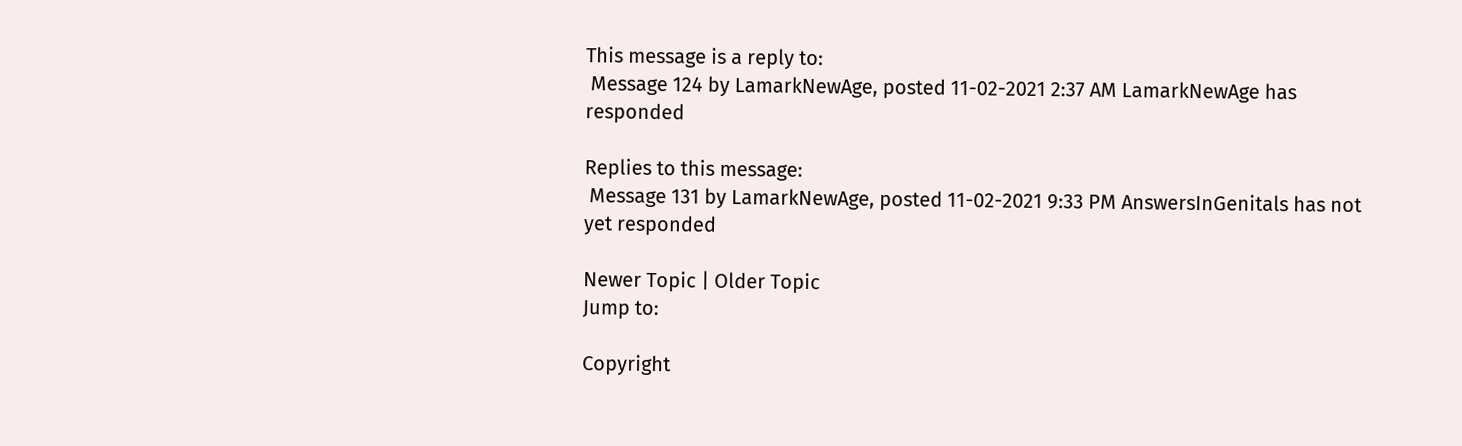This message is a reply to:
 Message 124 by LamarkNewAge, posted 11-02-2021 2:37 AM LamarkNewAge has responded

Replies to this message:
 Message 131 by LamarkNewAge, posted 11-02-2021 9:33 PM AnswersInGenitals has not yet responded

Newer Topic | Older Topic
Jump to:

Copyright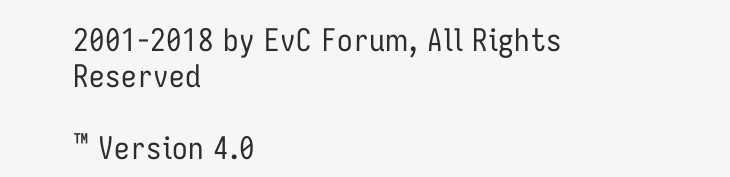2001-2018 by EvC Forum, All Rights Reserved

™ Version 4.0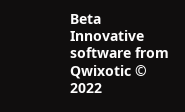Beta
Innovative software from Qwixotic © 2022